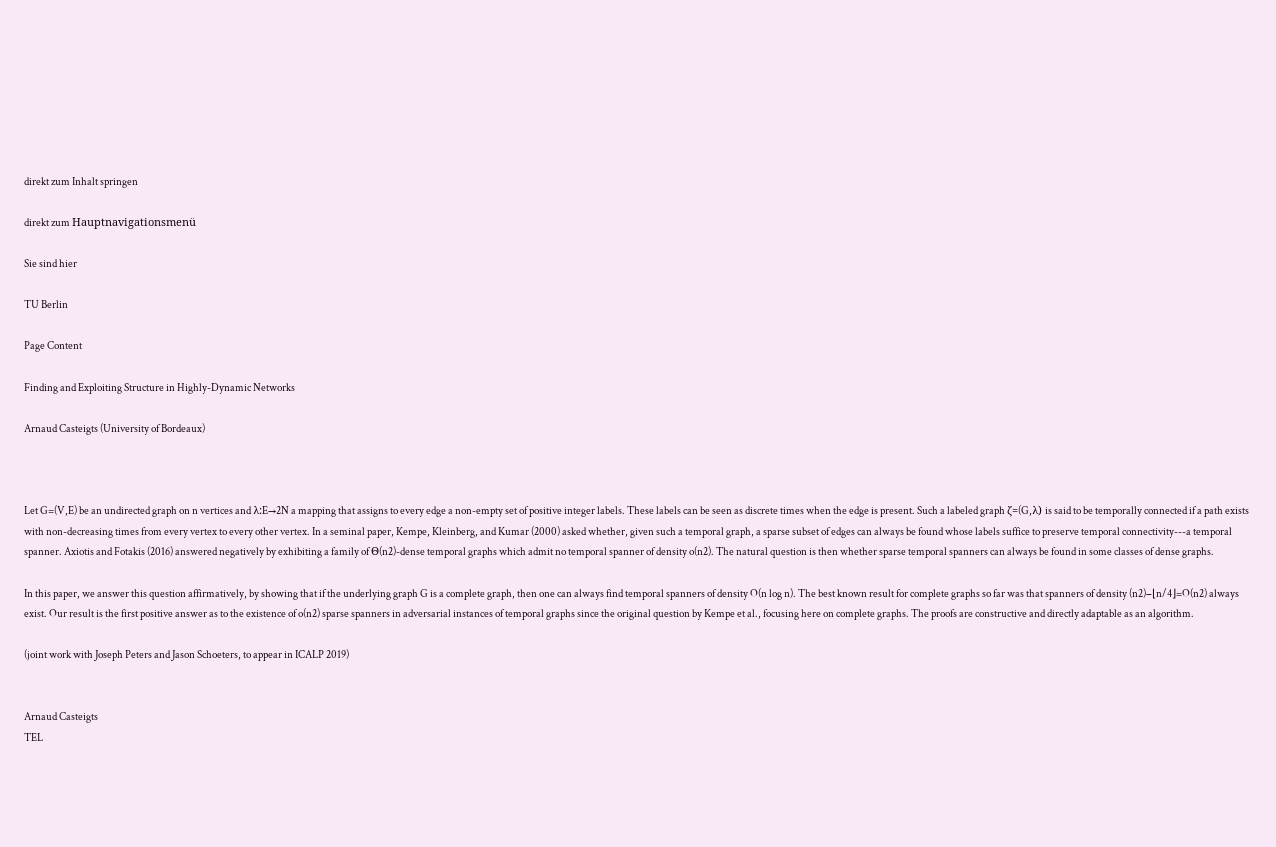direkt zum Inhalt springen

direkt zum Hauptnavigationsmenü

Sie sind hier

TU Berlin

Page Content

Finding and Exploiting Structure in Highly-Dynamic Networks

Arnaud Casteigts (University of Bordeaux)



Let G=(V,E) be an undirected graph on n vertices and λ:E→2N a mapping that assigns to every edge a non-empty set of positive integer labels. These labels can be seen as discrete times when the edge is present. Such a labeled graph ζ=(G,λ) is said to be temporally connected if a path exists with non-decreasing times from every vertex to every other vertex. In a seminal paper, Kempe, Kleinberg, and Kumar (2000) asked whether, given such a temporal graph, a sparse subset of edges can always be found whose labels suffice to preserve temporal connectivity---a temporal spanner. Axiotis and Fotakis (2016) answered negatively by exhibiting a family of Θ(n2)-dense temporal graphs which admit no temporal spanner of density o(n2). The natural question is then whether sparse temporal spanners can always be found in some classes of dense graphs.

In this paper, we answer this question affirmatively, by showing that if the underlying graph G is a complete graph, then one can always find temporal spanners of density O(n log n). The best known result for complete graphs so far was that spanners of density (n2)−⌊n/4⌋=O(n2) always exist. Our result is the first positive answer as to the existence of o(n2) sparse spanners in adversarial instances of temporal graphs since the original question by Kempe et al., focusing here on complete graphs. The proofs are constructive and directly adaptable as an algorithm.

(joint work with Joseph Peters and Jason Schoeters, to appear in ICALP 2019)


Arnaud Casteigts
TEL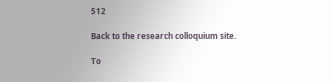512

Back to the research colloquium site.

To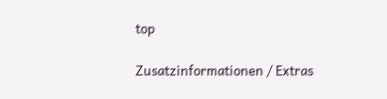top

Zusatzinformationen / Extras